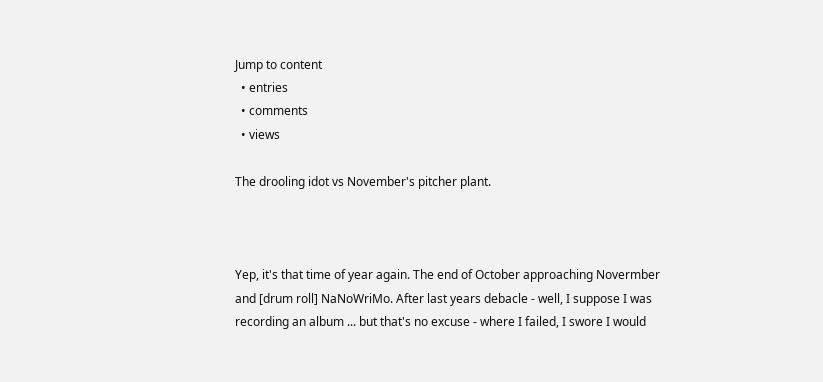Jump to content
  • entries
  • comments
  • views

The drooling idot vs November's pitcher plant.



Yep, it's that time of year again. The end of October approaching Novermber and [drum roll] NaNoWriMo. After last years debacle - well, I suppose I was recording an album ... but that's no excuse - where I failed, I swore I would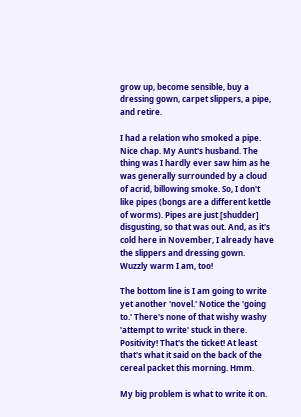grow up, become sensible, buy a dressing gown, carpet slippers, a pipe, and retire.

I had a relation who smoked a pipe. Nice chap. My Aunt's husband. The thing was I hardly ever saw him as he was generally surrounded by a cloud of acrid, billowing smoke. So, I don't like pipes (bongs are a different kettle of worms). Pipes are just [shudder] disgusting, so that was out. And, as it's cold here in November, I already have the slippers and dressing gown. Wuzzly warm I am, too!

The bottom line is I am going to write yet another 'novel.' Notice the 'going to.' There's none of that wishy washy 'attempt to write' stuck in there. Positivity! That's the ticket! At least that's what it said on the back of the cereal packet this morning. Hmm.

My big problem is what to write it on.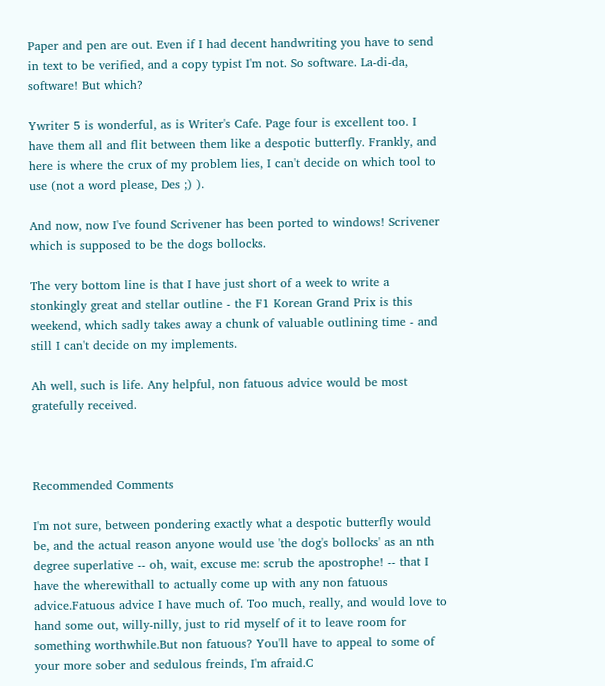Paper and pen are out. Even if I had decent handwriting you have to send in text to be verified, and a copy typist I'm not. So software. La-di-da, software! But which?

Ywriter 5 is wonderful, as is Writer's Cafe. Page four is excellent too. I have them all and flit between them like a despotic butterfly. Frankly, and here is where the crux of my problem lies, I can't decide on which tool to use (not a word please, Des ;) ).

And now, now I've found Scrivener has been ported to windows! Scrivener which is supposed to be the dogs bollocks.

The very bottom line is that I have just short of a week to write a stonkingly great and stellar outline - the F1 Korean Grand Prix is this weekend, which sadly takes away a chunk of valuable outlining time - and still I can't decide on my implements.

Ah well, such is life. Any helpful, non fatuous advice would be most gratefully received.



Recommended Comments

I'm not sure, between pondering exactly what a despotic butterfly would be, and the actual reason anyone would use 'the dog's bollocks' as an nth degree superlative -- oh, wait, excuse me: scrub the apostrophe! -- that I have the wherewithall to actually come up with any non fatuous advice.Fatuous advice I have much of. Too much, really, and would love to hand some out, willy-nilly, just to rid myself of it to leave room for something worthwhile.But non fatuous? You'll have to appeal to some of your more sober and sedulous freinds, I'm afraid.C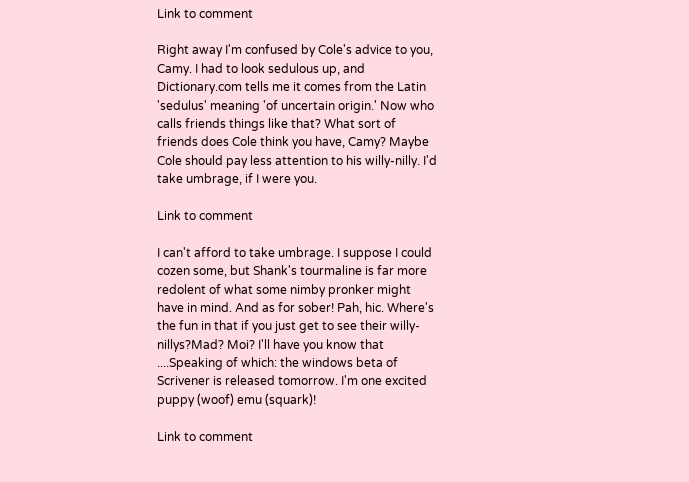Link to comment

Right away I'm confused by Cole's advice to you, Camy. I had to look sedulous up, and Dictionary.com tells me it comes from the Latin 'sedulus' meaning 'of uncertain origin.' Now who calls friends things like that? What sort of friends does Cole think you have, Camy? Maybe Cole should pay less attention to his willy-nilly. I'd take umbrage, if I were you.

Link to comment

I can't afford to take umbrage. I suppose I could cozen some, but Shank's tourmaline is far more redolent of what some nimby pronker might have in mind. And as for sober! Pah, hic. Where's the fun in that if you just get to see their willy-nillys?Mad? Moi? I'll have you know that ....Speaking of which: the windows beta of Scrivener is released tomorrow. I'm one excited puppy (woof) emu (squark)!

Link to comment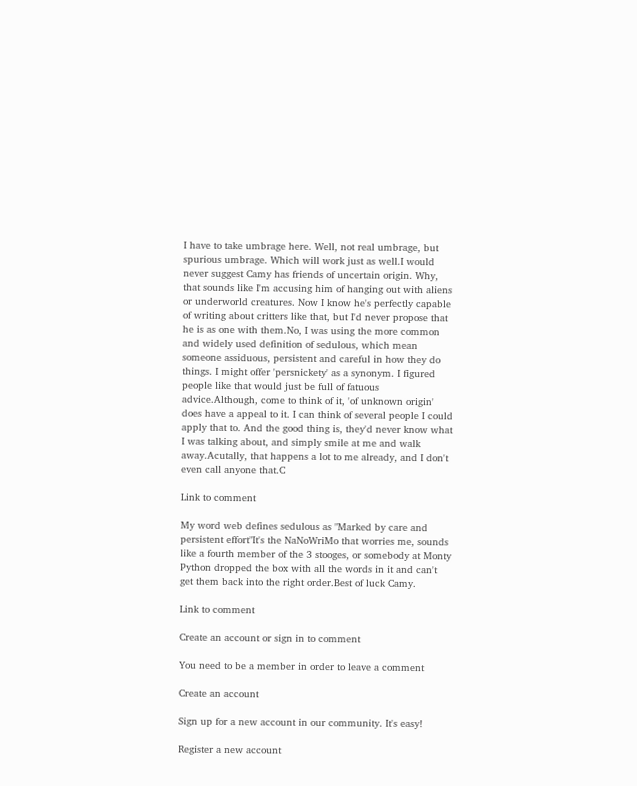I have to take umbrage here. Well, not real umbrage, but spurious umbrage. Which will work just as well.I would never suggest Camy has friends of uncertain origin. Why, that sounds like I'm accusing him of hanging out with aliens or underworld creatures. Now I know he's perfectly capable of writing about critters like that, but I'd never propose that he is as one with them.No, I was using the more common and widely used definition of sedulous, which mean someone assiduous, persistent and careful in how they do things. I might offer 'persnickety' as a synonym. I figured people like that would just be full of fatuous advice.Although, come to think of it, 'of unknown origin' does have a appeal to it. I can think of several people I could apply that to. And the good thing is, they'd never know what I was talking about, and simply smile at me and walk away.Acutally, that happens a lot to me already, and I don't even call anyone that.C

Link to comment

My word web defines sedulous as "Marked by care and persistent effort"It's the NaNoWriMo that worries me, sounds like a fourth member of the 3 stooges, or somebody at Monty Python dropped the box with all the words in it and can't get them back into the right order.Best of luck Camy.

Link to comment

Create an account or sign in to comment

You need to be a member in order to leave a comment

Create an account

Sign up for a new account in our community. It's easy!

Register a new account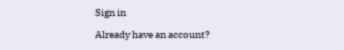Sign in

Already have an account?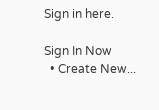Sign in here.

Sign In Now
  • Create New...